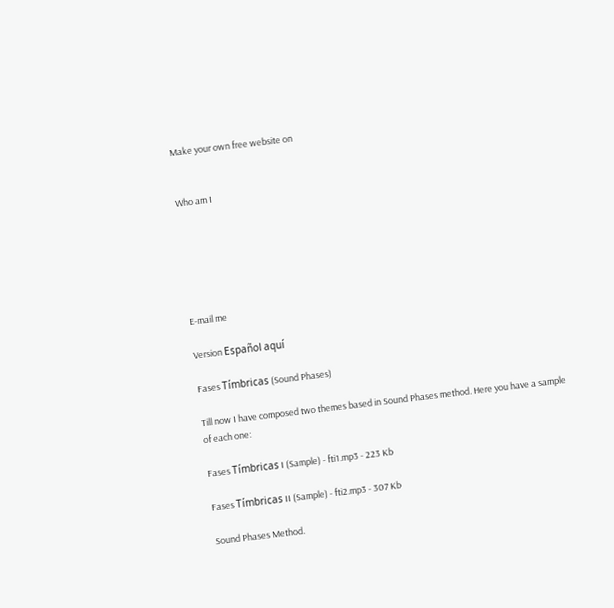Make your own free website on


Who am I






E-mail me

Version Español aquí

Fases Tímbricas (Sound Phases)

Till now I have composed two themes based in Sound Phases method. Here you have a sample of each one:

Fases Tímbricas I (Sample) - fti1.mp3 - 223 Kb

Fases Tímbricas II (Sample) - fti2.mp3 - 307 Kb

Sound Phases Method.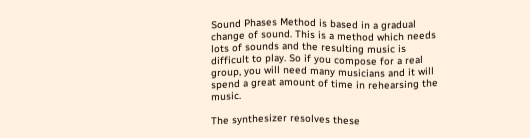Sound Phases Method is based in a gradual change of sound. This is a method which needs lots of sounds and the resulting music is difficult to play. So if you compose for a real group, you will need many musicians and it will spend a great amount of time in rehearsing the music.

The synthesizer resolves these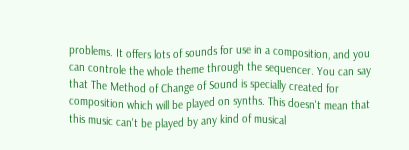problems. It offers lots of sounds for use in a composition, and you can controle the whole theme through the sequencer. You can say that The Method of Change of Sound is specially created for composition which will be played on synths. This doesn't mean that this music can't be played by any kind of musical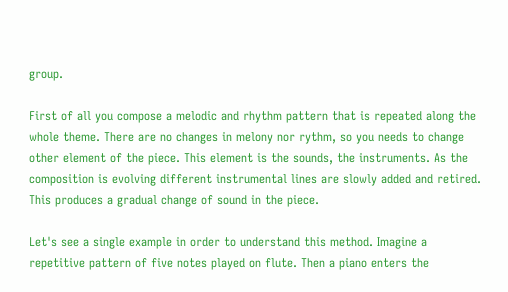group.

First of all you compose a melodic and rhythm pattern that is repeated along the whole theme. There are no changes in melony nor rythm, so you needs to change other element of the piece. This element is the sounds, the instruments. As the composition is evolving different instrumental lines are slowly added and retired. This produces a gradual change of sound in the piece.

Let's see a single example in order to understand this method. Imagine a repetitive pattern of five notes played on flute. Then a piano enters the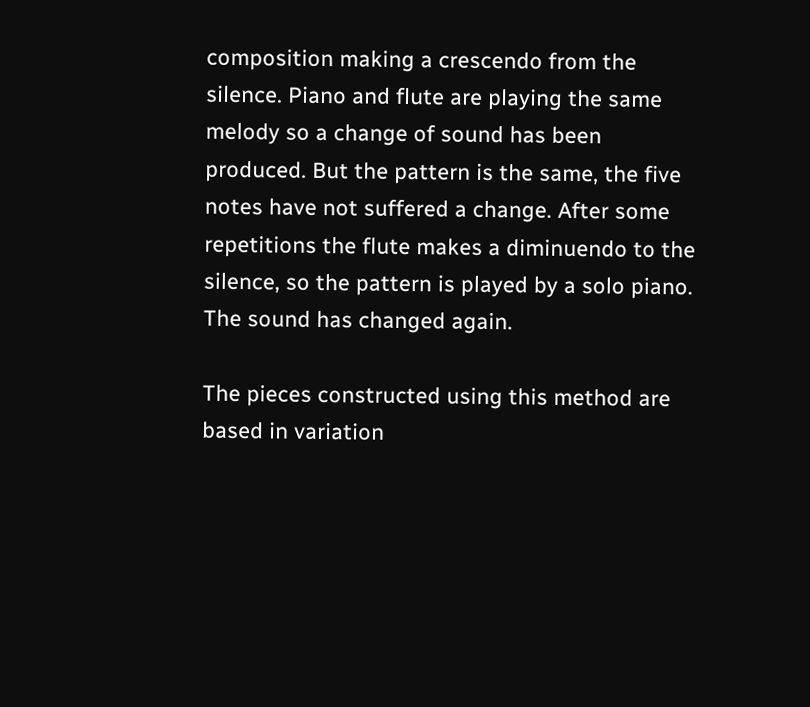composition making a crescendo from the silence. Piano and flute are playing the same melody so a change of sound has been produced. But the pattern is the same, the five notes have not suffered a change. After some repetitions the flute makes a diminuendo to the silence, so the pattern is played by a solo piano. The sound has changed again.

The pieces constructed using this method are based in variation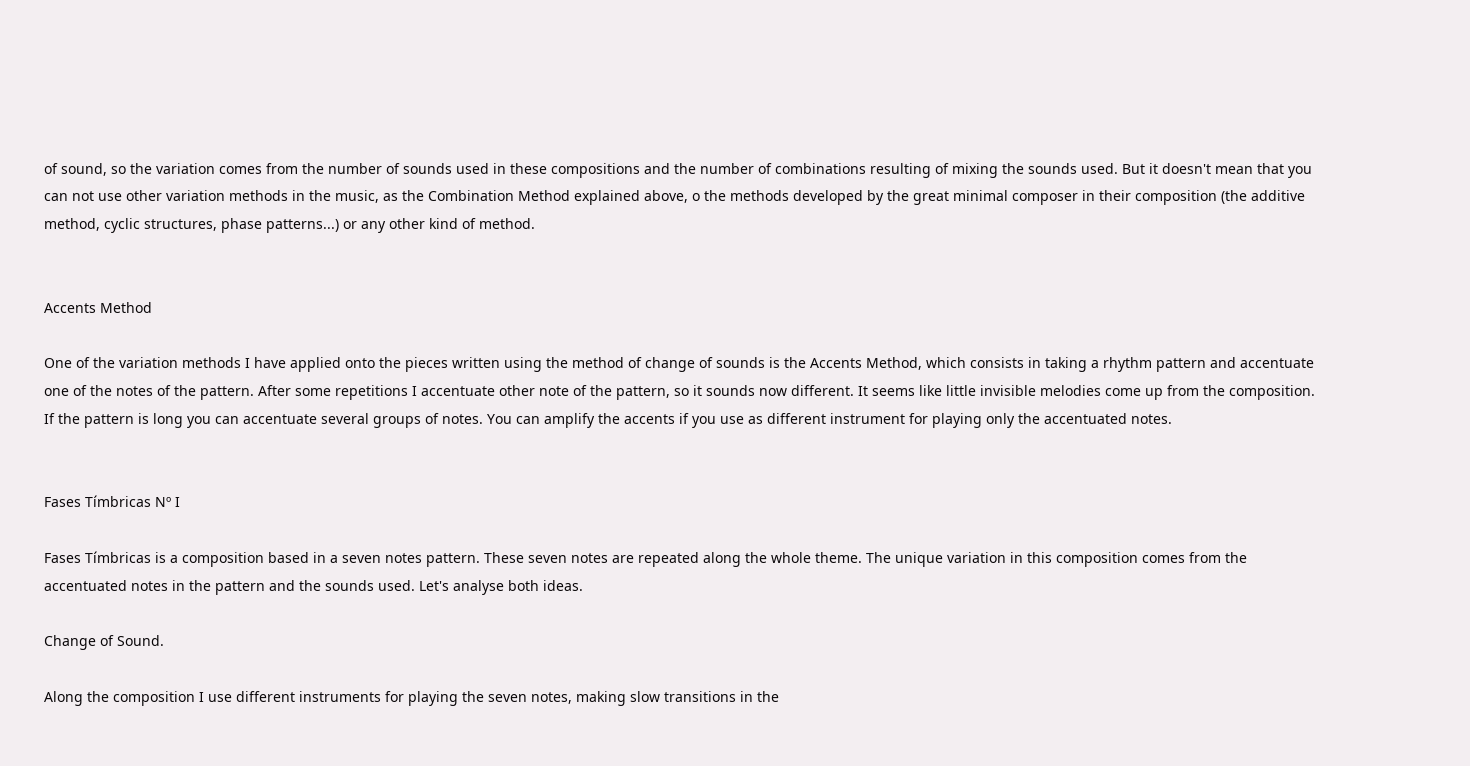of sound, so the variation comes from the number of sounds used in these compositions and the number of combinations resulting of mixing the sounds used. But it doesn't mean that you can not use other variation methods in the music, as the Combination Method explained above, o the methods developed by the great minimal composer in their composition (the additive method, cyclic structures, phase patterns...) or any other kind of method.


Accents Method

One of the variation methods I have applied onto the pieces written using the method of change of sounds is the Accents Method, which consists in taking a rhythm pattern and accentuate one of the notes of the pattern. After some repetitions I accentuate other note of the pattern, so it sounds now different. It seems like little invisible melodies come up from the composition. If the pattern is long you can accentuate several groups of notes. You can amplify the accents if you use as different instrument for playing only the accentuated notes.


Fases Tímbricas Nº I

Fases Tímbricas is a composition based in a seven notes pattern. These seven notes are repeated along the whole theme. The unique variation in this composition comes from the accentuated notes in the pattern and the sounds used. Let's analyse both ideas.

Change of Sound.

Along the composition I use different instruments for playing the seven notes, making slow transitions in the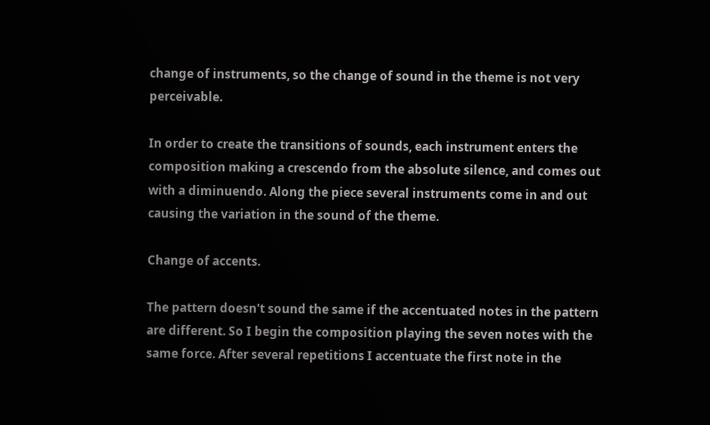change of instruments, so the change of sound in the theme is not very perceivable.

In order to create the transitions of sounds, each instrument enters the composition making a crescendo from the absolute silence, and comes out with a diminuendo. Along the piece several instruments come in and out causing the variation in the sound of the theme.

Change of accents.

The pattern doesn't sound the same if the accentuated notes in the pattern are different. So I begin the composition playing the seven notes with the same force. After several repetitions I accentuate the first note in the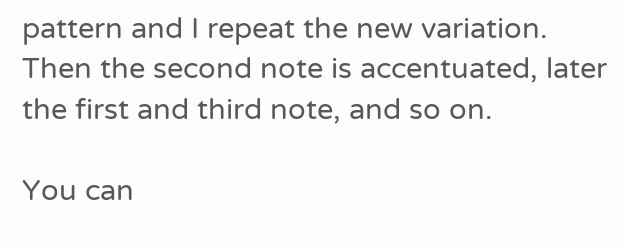pattern and I repeat the new variation. Then the second note is accentuated, later the first and third note, and so on.

You can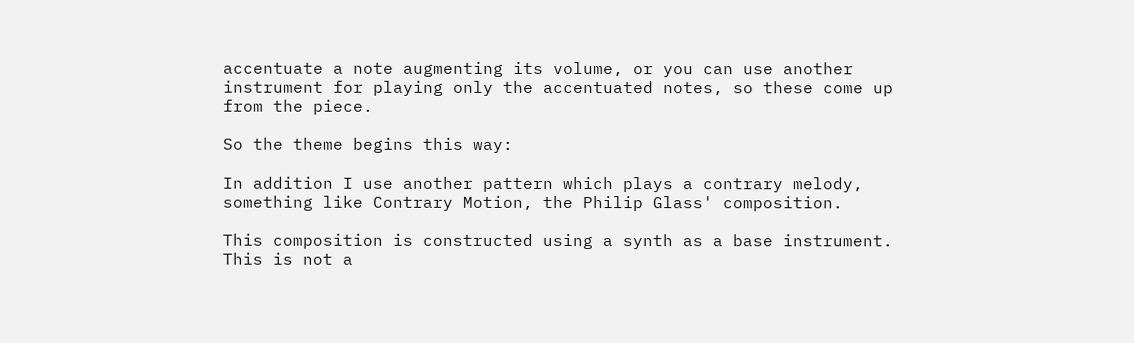accentuate a note augmenting its volume, or you can use another instrument for playing only the accentuated notes, so these come up from the piece.

So the theme begins this way:

In addition I use another pattern which plays a contrary melody, something like Contrary Motion, the Philip Glass' composition.

This composition is constructed using a synth as a base instrument. This is not a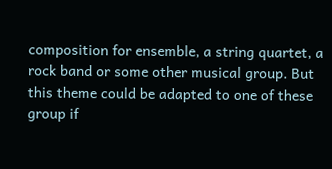composition for ensemble, a string quartet, a rock band or some other musical group. But this theme could be adapted to one of these group if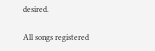desired.

All songs registered